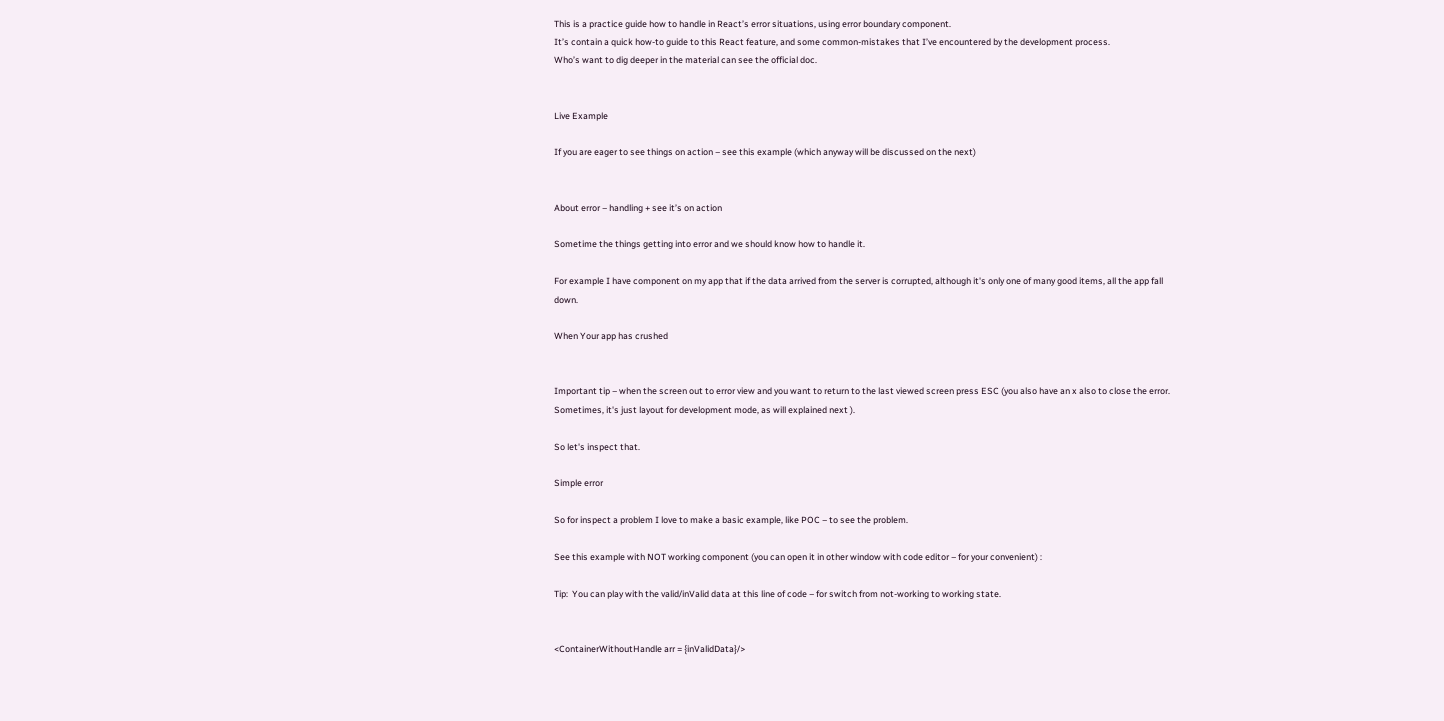This is a practice guide how to handle in React’s error situations, using error boundary component.
It’s contain a quick how-to guide to this React feature, and some common-mistakes that I’ve encountered by the development process.
Who’s want to dig deeper in the material can see the official doc.


Live Example

If you are eager to see things on action – see this example (which anyway will be discussed on the next)


About error – handling + see it’s on action

Sometime the things getting into error and we should know how to handle it.

For example I have component on my app that if the data arrived from the server is corrupted, although it's only one of many good items, all the app fall down.

When Your app has crushed


Important tip – when the screen out to error view and you want to return to the last viewed screen press ESC (you also have an x also to close the error. Sometimes, it's just layout for development mode, as will explained next ).

So let's inspect that.

Simple error

So for inspect a problem I love to make a basic example, like POC – to see the problem.

See this example with NOT working component (you can open it in other window with code editor – for your convenient) :

Tip:  You can play with the valid/inValid data at this line of code – for switch from not-working to working state.


<ContainerWithoutHandle arr = {inValidData}/>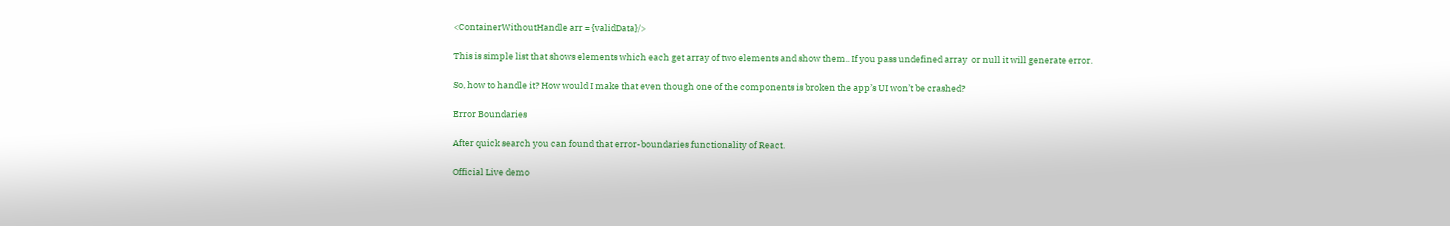<ContainerWithoutHandle arr = {validData}/>

This is simple list that shows elements which each get array of two elements and show them.. If you pass undefined array  or null it will generate error.

So, how to handle it? How would I make that even though one of the components is broken the app’s UI won’t be crashed?

Error Boundaries

After quick search you can found that error-boundaries functionality of React.

Official Live demo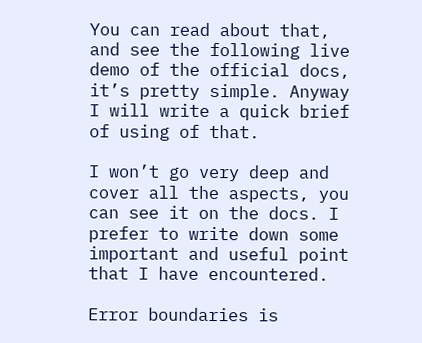You can read about that, and see the following live demo of the official docs, it’s pretty simple. Anyway I will write a quick brief of using of that.

I won’t go very deep and cover all the aspects, you can see it on the docs. I prefer to write down some important and useful point that I have encountered.

Error boundaries is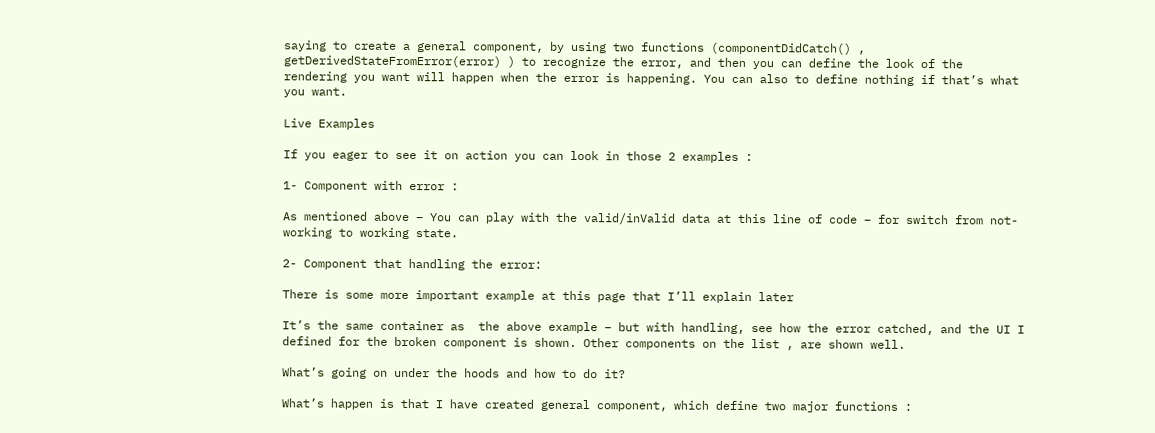saying to create a general component, by using two functions (componentDidCatch() , getDerivedStateFromError(error) ) to recognize the error, and then you can define the look of the rendering you want will happen when the error is happening. You can also to define nothing if that’s what you want.

Live Examples

If you eager to see it on action you can look in those 2 examples :

1- Component with error :

As mentioned above – You can play with the valid/inValid data at this line of code – for switch from not-working to working state.

2- Component that handling the error:

There is some more important example at this page that I’ll explain later

It’s the same container as  the above example – but with handling, see how the error catched, and the UI I defined for the broken component is shown. Other components on the list , are shown well.

What’s going on under the hoods and how to do it?

What’s happen is that I have created general component, which define two major functions :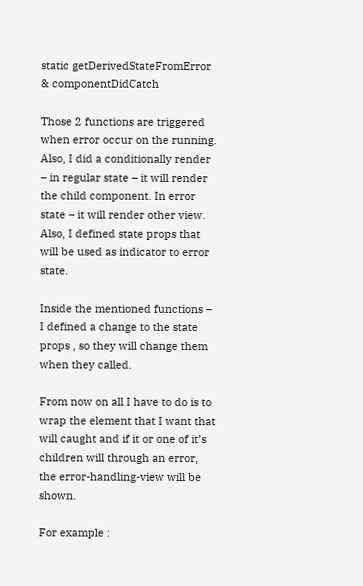static getDerivedStateFromError & componentDidCatch

Those 2 functions are triggered when error occur on the running. Also, I did a conditionally render – in regular state – it will render the child component. In error state – it will render other view. Also, I defined state props that will be used as indicator to error state.

Inside the mentioned functions – I defined a change to the state props , so they will change them when they called.

From now on all I have to do is to wrap the element that I want that will caught and if it or one of it’s children will through an error, the error-handling-view will be shown.

For example :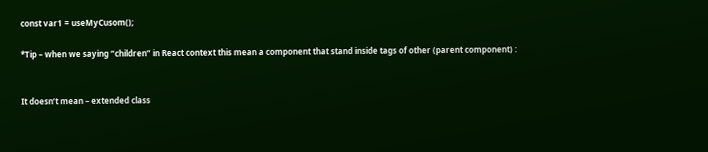const var1 = useMyCusom();

*Tip – when we saying “children” in React context this mean a component that stand inside tags of other (parent component) :


It doesn’t mean – extended class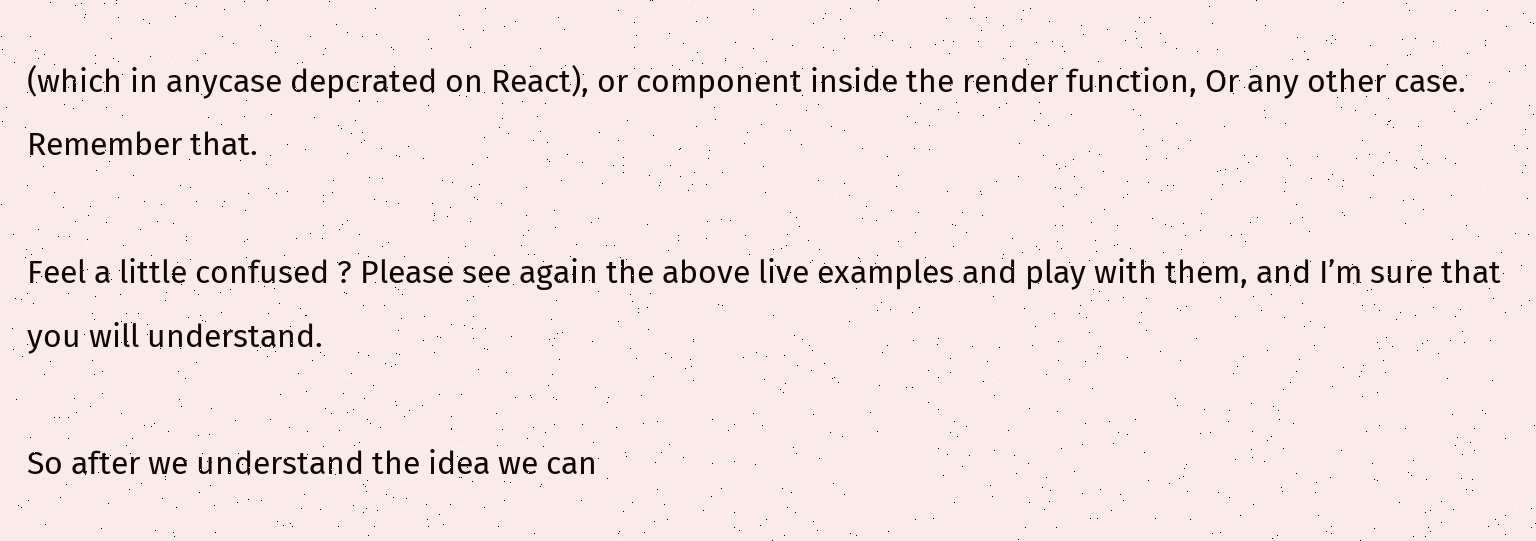(which in anycase depcrated on React), or component inside the render function, Or any other case. Remember that.

Feel a little confused ? Please see again the above live examples and play with them, and I’m sure that you will understand.

So after we understand the idea we can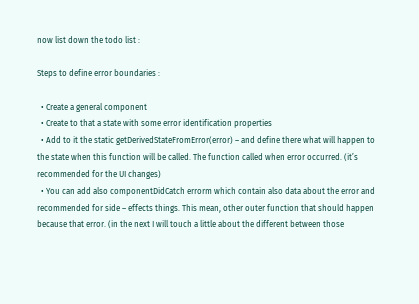now list down the todo list :

Steps to define error boundaries :

  • Create a general component
  • Create to that a state with some error identification properties
  • Add to it the static getDerivedStateFromError(error) – and define there what will happen to the state when this function will be called. The function called when error occurred. (it’s recommended for the UI changes)
  • You can add also componentDidCatch errorm which contain also data about the error and recommended for side – effects things. This mean, other outer function that should happen because that error. (in the next I will touch a little about the different between those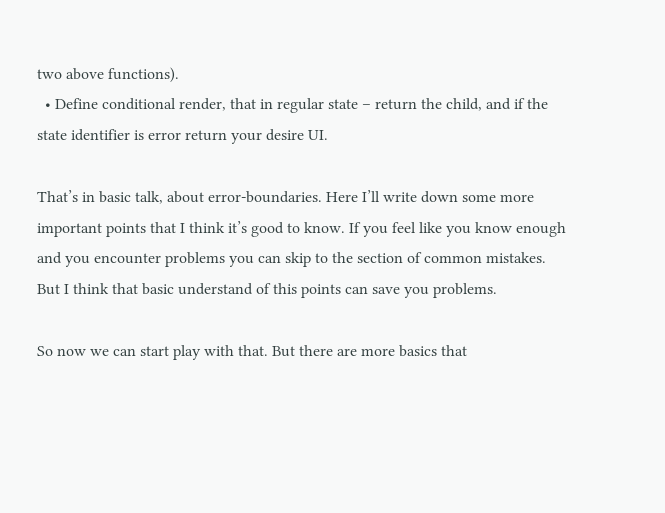two above functions).
  • Define conditional render, that in regular state – return the child, and if the state identifier is error return your desire UI.

That’s in basic talk, about error-boundaries. Here I’ll write down some more important points that I think it’s good to know. If you feel like you know enough and you encounter problems you can skip to the section of common mistakes. But I think that basic understand of this points can save you problems.

So now we can start play with that. But there are more basics that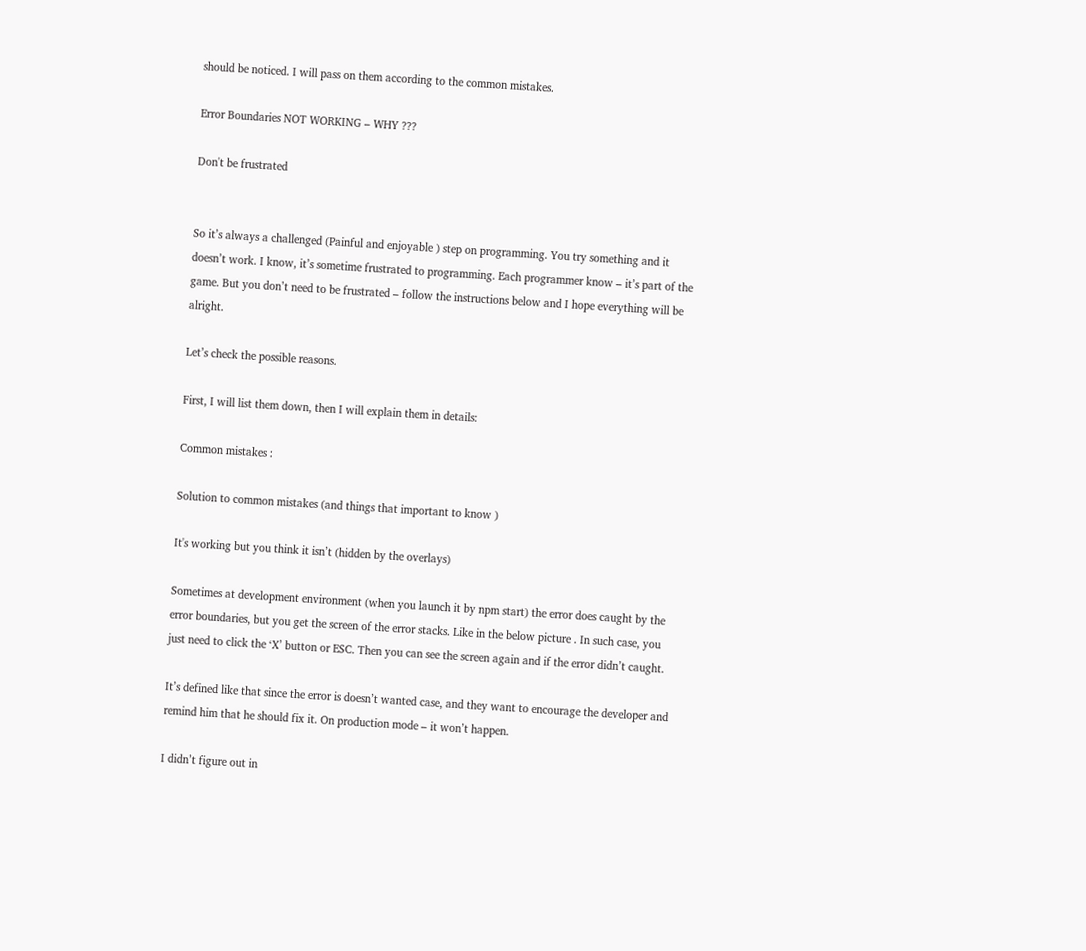should be noticed. I will pass on them according to the common mistakes.

Error Boundaries NOT WORKING – WHY ???

Don't be frustrated


So it’s always a challenged (Painful and enjoyable ) step on programming. You try something and it doesn’t work. I know, it’s sometime frustrated to programming. Each programmer know – it’s part of the game. But you don’t need to be frustrated – follow the instructions below and I hope everything will be alright.

Let’s check the possible reasons.

First, I will list them down, then I will explain them in details:

Common mistakes :

Solution to common mistakes (and things that important to know )

It's working but you think it isn’t (hidden by the overlays)

Sometimes at development environment (when you launch it by npm start) the error does caught by the error boundaries, but you get the screen of the error stacks. Like in the below picture . In such case, you just need to click the ‘X’ button or ESC. Then you can see the screen again and if the error didn’t caught.

It’s defined like that since the error is doesn’t wanted case, and they want to encourage the developer and remind him that he should fix it. On production mode – it won’t happen.

I didn’t figure out in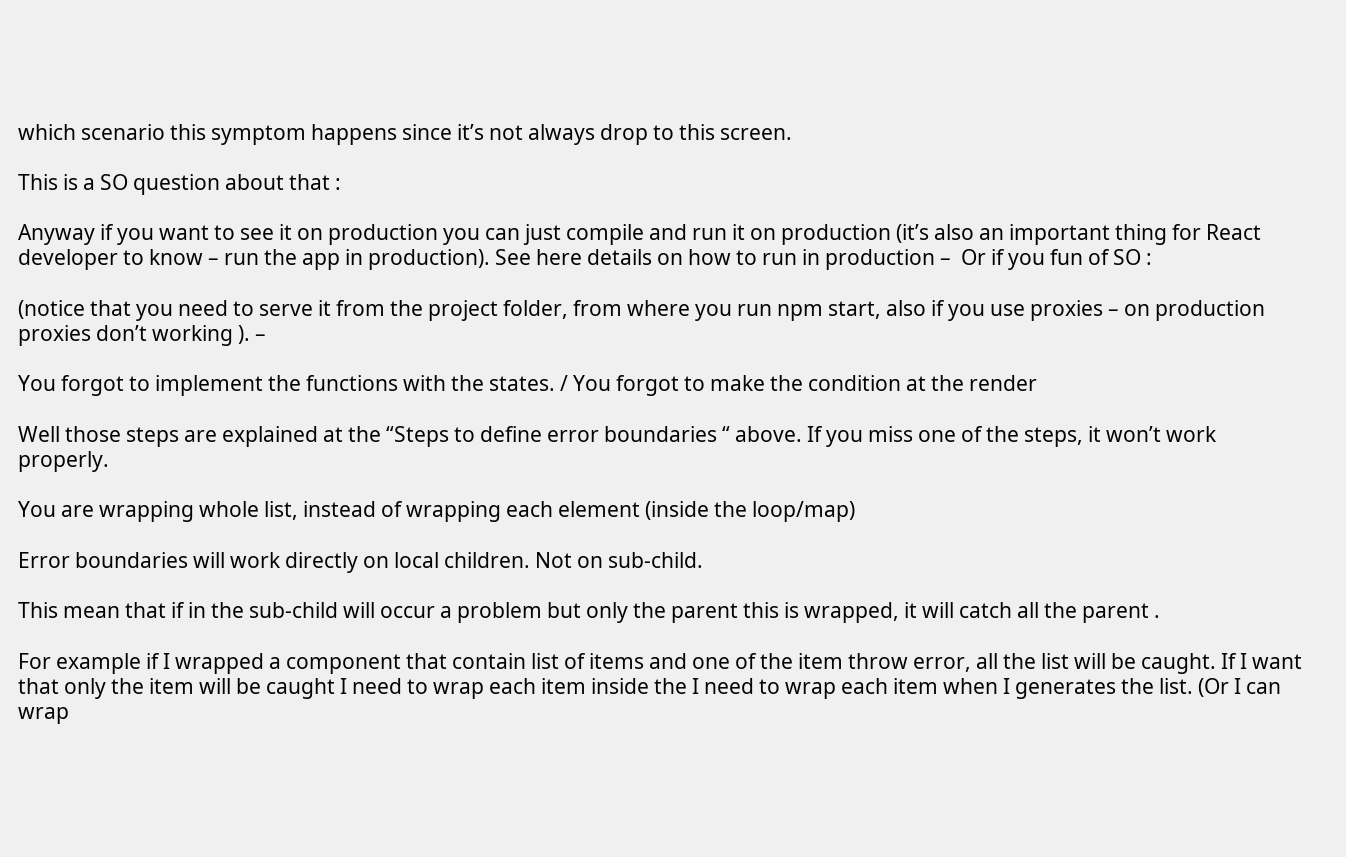which scenario this symptom happens since it’s not always drop to this screen.

This is a SO question about that :

Anyway if you want to see it on production you can just compile and run it on production (it’s also an important thing for React developer to know – run the app in production). See here details on how to run in production –  Or if you fun of SO :

(notice that you need to serve it from the project folder, from where you run npm start, also if you use proxies – on production proxies don’t working ). –

You forgot to implement the functions with the states. / You forgot to make the condition at the render

Well those steps are explained at the “Steps to define error boundaries “ above. If you miss one of the steps, it won’t work properly.

You are wrapping whole list, instead of wrapping each element (inside the loop/map)

Error boundaries will work directly on local children. Not on sub-child.

This mean that if in the sub-child will occur a problem but only the parent this is wrapped, it will catch all the parent .

For example if I wrapped a component that contain list of items and one of the item throw error, all the list will be caught. If I want that only the item will be caught I need to wrap each item inside the I need to wrap each item when I generates the list. (Or I can wrap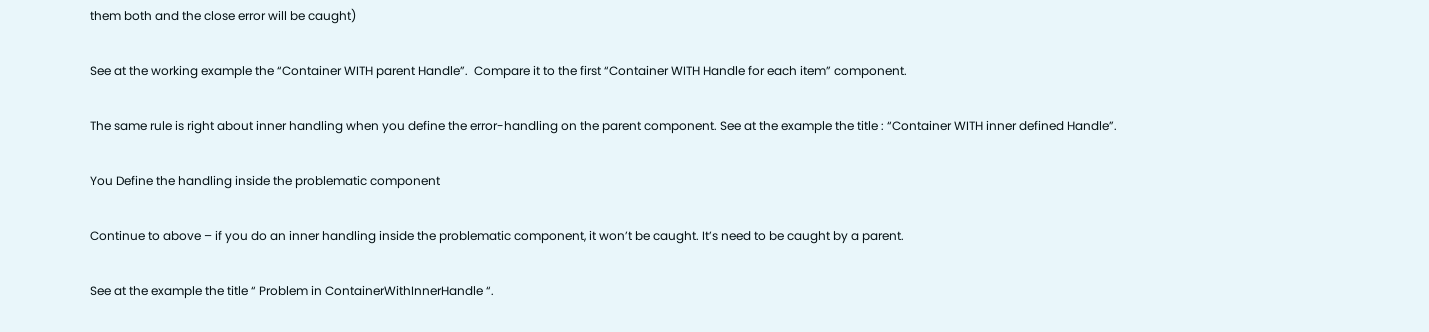them both and the close error will be caught)

See at the working example the “Container WITH parent Handle”.  Compare it to the first “Container WITH Handle for each item” component.

The same rule is right about inner handling when you define the error-handling on the parent component. See at the example the title : “Container WITH inner defined Handle”.

You Define the handling inside the problematic component

Continue to above – if you do an inner handling inside the problematic component, it won’t be caught. It’s need to be caught by a parent.

See at the example the title “ Problem in ContainerWithInnerHandle “.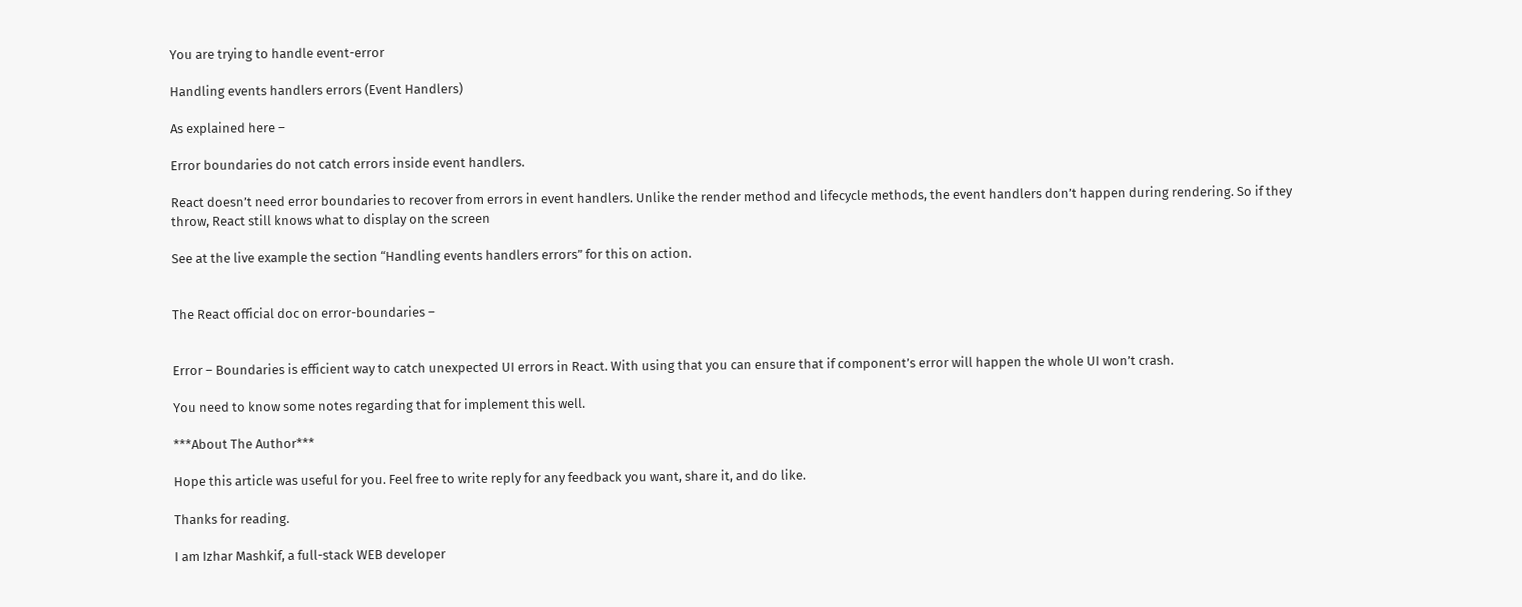You are trying to handle event-error

Handling events handlers errors (Event Handlers)

As explained here –

Error boundaries do not catch errors inside event handlers.

React doesn’t need error boundaries to recover from errors in event handlers. Unlike the render method and lifecycle methods, the event handlers don’t happen during rendering. So if they throw, React still knows what to display on the screen

See at the live example the section “Handling events handlers errors” for this on action.


The React official doc on error-boundaries –


Error – Boundaries is efficient way to catch unexpected UI errors in React. With using that you can ensure that if component’s error will happen the whole UI won’t crash.

You need to know some notes regarding that for implement this well.

***About The Author***

Hope this article was useful for you. Feel free to write reply for any feedback you want, share it, and do like.

Thanks for reading.

I am Izhar Mashkif, a full-stack WEB developer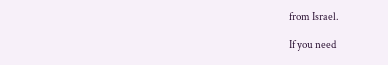from Israel.

If you need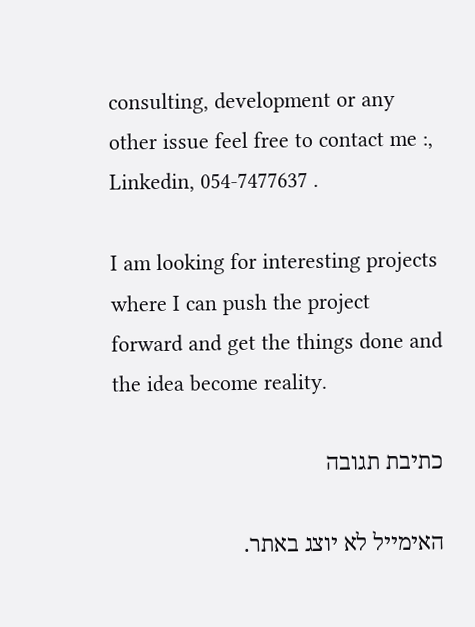consulting, development or any other issue feel free to contact me :, Linkedin, 054-7477637 .

I am looking for interesting projects where I can push the project forward and get the things done and the idea become reality.

כתיבת תגובה

האימייל לא יוצג באתר.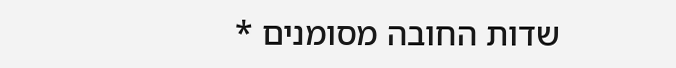שדות החובה מסומנים *